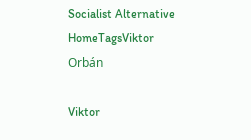Socialist Alternative
HomeTagsViktor Orbán

Viktor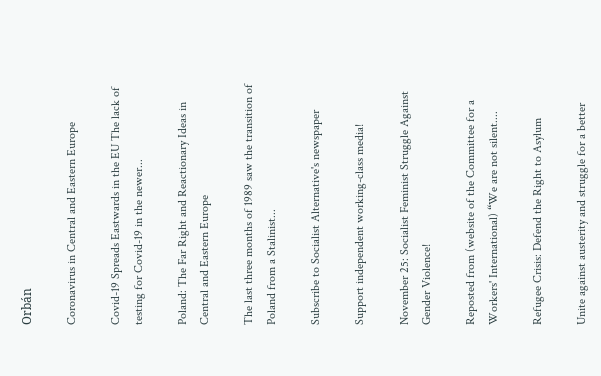Orbán

Coronavirus in Central and Eastern Europe

Covid-19 Spreads Eastwards in the EU The lack of testing for Covid-19 in the newer...

Poland: The Far Right and Reactionary Ideas in Central and Eastern Europe

The last three months of 1989 saw the transition of Poland from a Stalinist...

Subscribe to Socialist Alternative's newspaper

Support independent working-class media!

November 25: Socialist Feminist Struggle Against Gender Violence!

Reposted from (website of the Committee for a Workers' International) “We are not silent....

Refugee Crisis: Defend the Right to Asylum

Unite against austerity and struggle for a better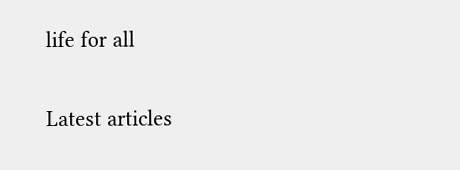life for all

Latest articles